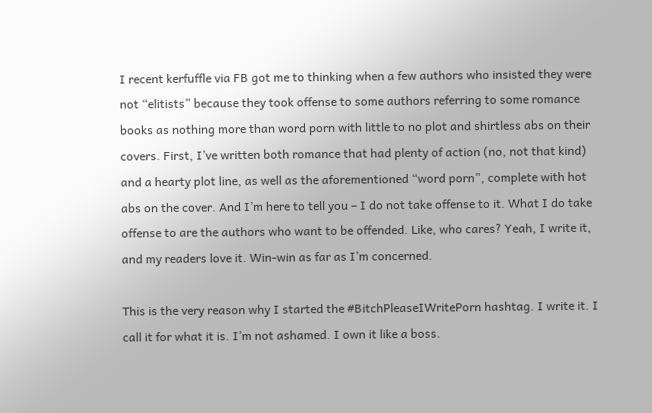I recent kerfuffle via FB got me to thinking when a few authors who insisted they were not “elitists” because they took offense to some authors referring to some romance books as nothing more than word porn with little to no plot and shirtless abs on their covers. First, I’ve written both romance that had plenty of action (no, not that kind) and a hearty plot line, as well as the aforementioned “word porn”, complete with hot abs on the cover. And I’m here to tell you – I do not take offense to it. What I do take offense to are the authors who want to be offended. Like, who cares? Yeah, I write it, and my readers love it. Win-win as far as I’m concerned.

This is the very reason why I started the #BitchPleaseIWritePorn hashtag. I write it. I call it for what it is. I’m not ashamed. I own it like a boss.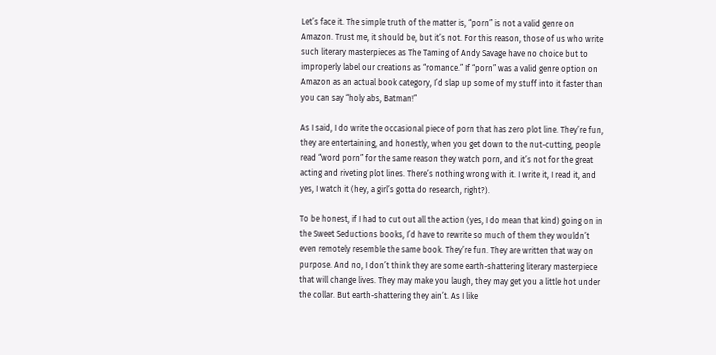Let’s face it. The simple truth of the matter is, “porn” is not a valid genre on Amazon. Trust me, it should be, but it’s not. For this reason, those of us who write such literary masterpieces as The Taming of Andy Savage have no choice but to improperly label our creations as “romance.” If “porn” was a valid genre option on Amazon as an actual book category, I’d slap up some of my stuff into it faster than you can say “holy abs, Batman!”

As I said, I do write the occasional piece of porn that has zero plot line. They’re fun, they are entertaining, and honestly, when you get down to the nut-cutting, people read “word porn” for the same reason they watch porn, and it’s not for the great acting and riveting plot lines. There’s nothing wrong with it. I write it, I read it, and yes, I watch it (hey, a girl’s gotta do research, right?).

To be honest, if I had to cut out all the action (yes, I do mean that kind) going on in the Sweet Seductions books, I’d have to rewrite so much of them they wouldn’t even remotely resemble the same book. They’re fun. They are written that way on purpose. And no, I don’t think they are some earth-shattering literary masterpiece that will change lives. They may make you laugh, they may get you a little hot under the collar. But earth-shattering they ain’t. As I like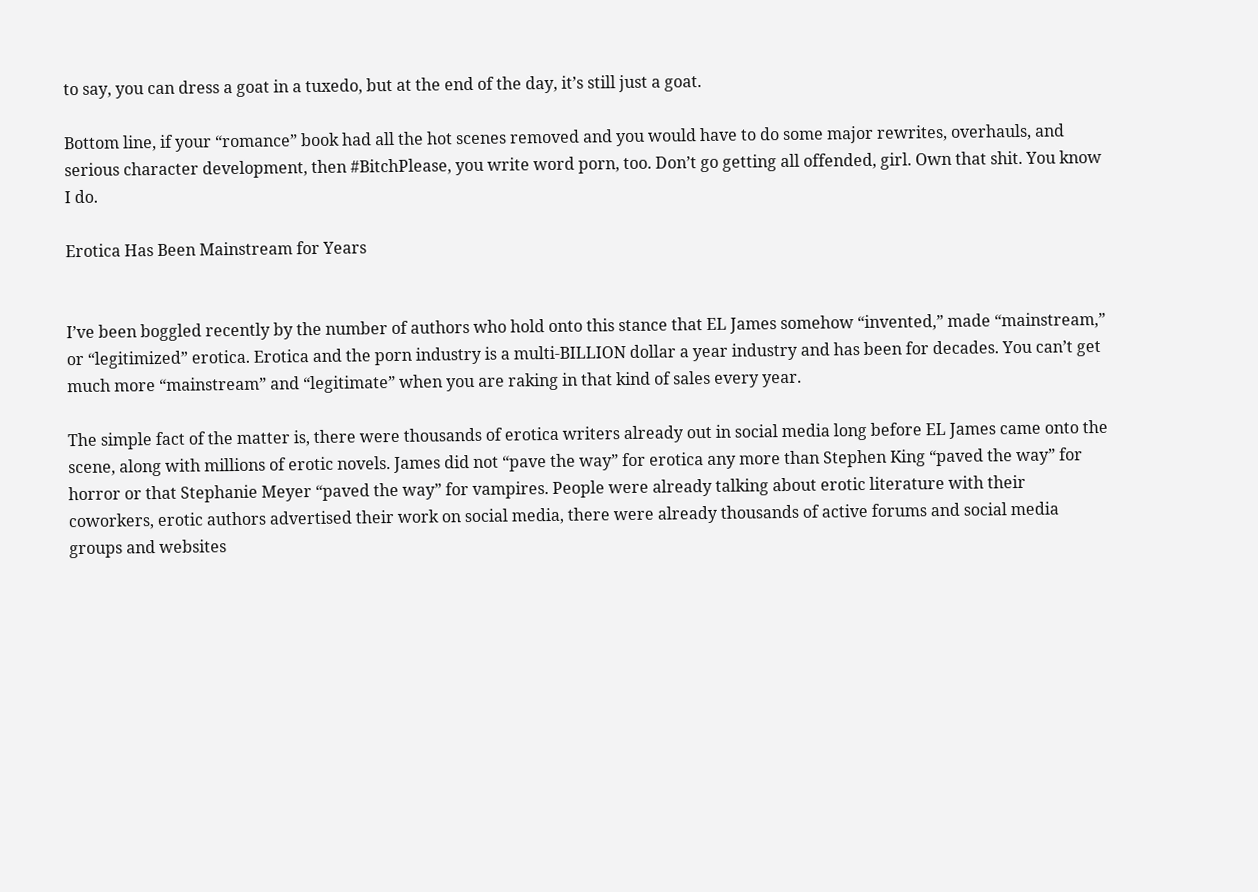to say, you can dress a goat in a tuxedo, but at the end of the day, it’s still just a goat.

Bottom line, if your “romance” book had all the hot scenes removed and you would have to do some major rewrites, overhauls, and serious character development, then #BitchPlease, you write word porn, too. Don’t go getting all offended, girl. Own that shit. You know I do.

Erotica Has Been Mainstream for Years


I’ve been boggled recently by the number of authors who hold onto this stance that EL James somehow “invented,” made “mainstream,” or “legitimized” erotica. Erotica and the porn industry is a multi-BILLION dollar a year industry and has been for decades. You can’t get much more “mainstream” and “legitimate” when you are raking in that kind of sales every year.

The simple fact of the matter is, there were thousands of erotica writers already out in social media long before EL James came onto the scene, along with millions of erotic novels. James did not “pave the way” for erotica any more than Stephen King “paved the way” for horror or that Stephanie Meyer “paved the way” for vampires. People were already talking about erotic literature with their coworkers, erotic authors advertised their work on social media, there were already thousands of active forums and social media groups and websites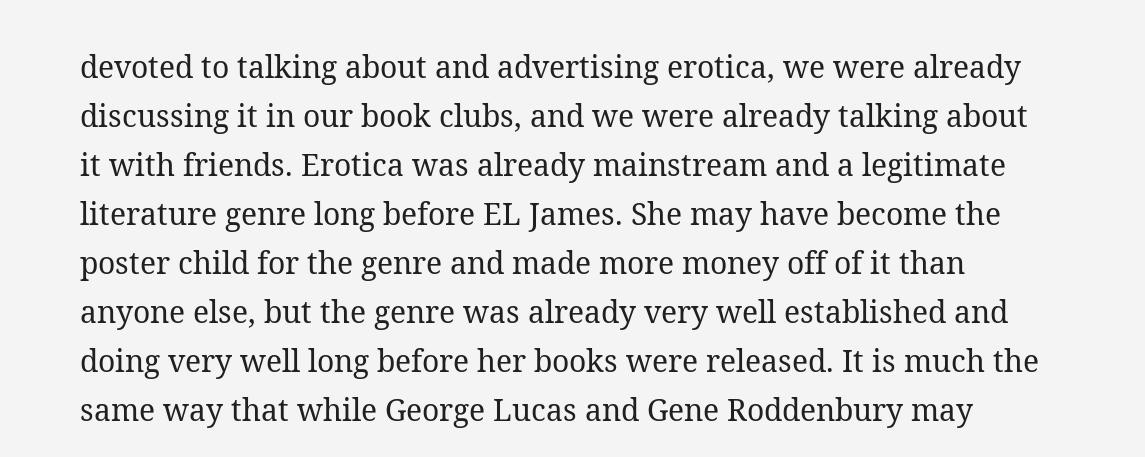devoted to talking about and advertising erotica, we were already discussing it in our book clubs, and we were already talking about it with friends. Erotica was already mainstream and a legitimate literature genre long before EL James. She may have become the poster child for the genre and made more money off of it than anyone else, but the genre was already very well established and doing very well long before her books were released. It is much the same way that while George Lucas and Gene Roddenbury may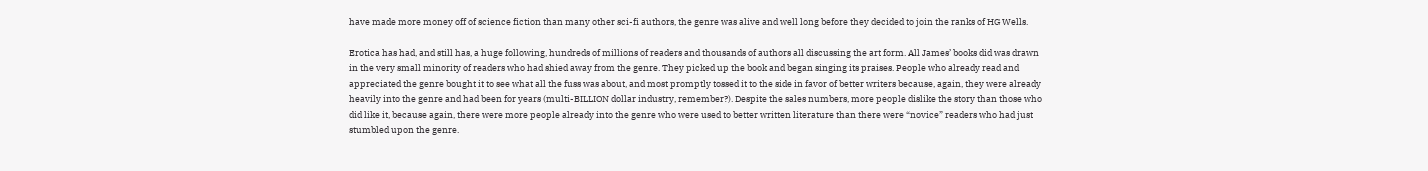have made more money off of science fiction than many other sci-fi authors, the genre was alive and well long before they decided to join the ranks of HG Wells.

Erotica has had, and still has, a huge following, hundreds of millions of readers and thousands of authors all discussing the art form. All James’ books did was drawn in the very small minority of readers who had shied away from the genre. They picked up the book and began singing its praises. People who already read and appreciated the genre bought it to see what all the fuss was about, and most promptly tossed it to the side in favor of better writers because, again, they were already heavily into the genre and had been for years (multi-BILLION dollar industry, remember?). Despite the sales numbers, more people dislike the story than those who did like it, because again, there were more people already into the genre who were used to better written literature than there were “novice” readers who had just stumbled upon the genre.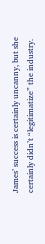James’ success is certainly uncanny, but she certainly didn’t “legitimatize” the industry.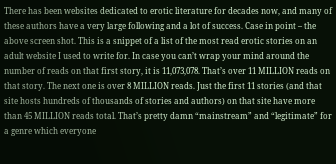There has been websites dedicated to erotic literature for decades now, and many of these authors have a very large following and a lot of success. Case in point – the above screen shot. This is a snippet of a list of the most read erotic stories on an adult website I used to write for. In case you can’t wrap your mind around the number of reads on that first story, it is 11,073,078. That’s over 11 MILLION reads on that story. The next one is over 8 MILLION reads. Just the first 11 stories (and that site hosts hundreds of thousands of stories and authors) on that site have more than 45 MILLION reads total. That’s pretty damn “mainstream” and “legitimate” for a genre which everyone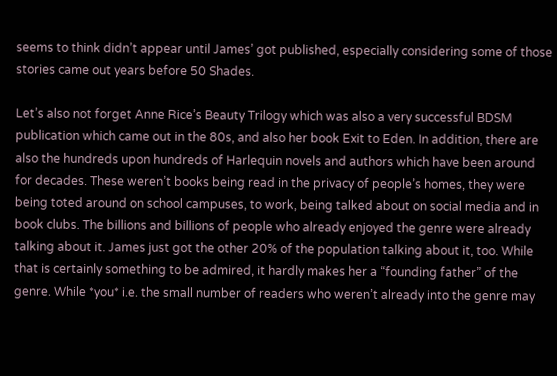seems to think didn’t appear until James’ got published, especially considering some of those stories came out years before 50 Shades.

Let’s also not forget Anne Rice’s Beauty Trilogy which was also a very successful BDSM publication which came out in the 80s, and also her book Exit to Eden. In addition, there are also the hundreds upon hundreds of Harlequin novels and authors which have been around for decades. These weren’t books being read in the privacy of people’s homes, they were being toted around on school campuses, to work, being talked about on social media and in book clubs. The billions and billions of people who already enjoyed the genre were already talking about it. James just got the other 20% of the population talking about it, too. While that is certainly something to be admired, it hardly makes her a “founding father” of the genre. While *you* i.e. the small number of readers who weren’t already into the genre may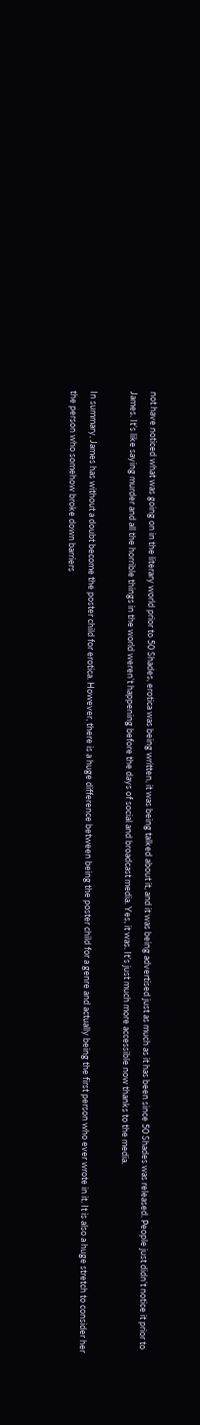not have noticed what was going on in the literary world prior to 50 Shades, erotica was being written, it was being talked about it, and it was being advertised just as much as it has been since 50 Shades was released. People just didn’t notice it prior to James. It’s like saying murder and all the horrible things in the world weren’t happening before the days of social and broadcast media. Yes, it was. It’s just much more accessible now thanks to the media.

In summary, James has without a doubt become the poster child for erotica. However, there is a huge difference between being the poster child for a genre and actually being the first person who ever wrote in it. It is also a huge stretch to consider her the person who somehow broke down barriers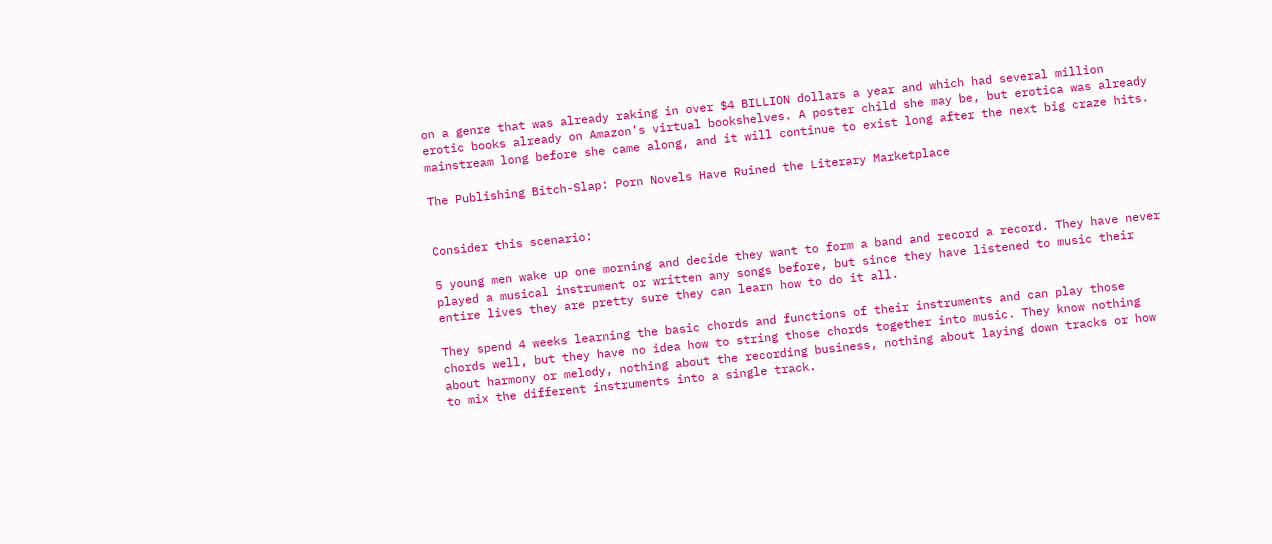on a genre that was already raking in over $4 BILLION dollars a year and which had several million erotic books already on Amazon’s virtual bookshelves. A poster child she may be, but erotica was already mainstream long before she came along, and it will continue to exist long after the next big craze hits.

The Publishing Bitch-Slap: Porn Novels Have Ruined the Literary Marketplace


Consider this scenario:

5 young men wake up one morning and decide they want to form a band and record a record. They have never played a musical instrument or written any songs before, but since they have listened to music their entire lives they are pretty sure they can learn how to do it all.

They spend 4 weeks learning the basic chords and functions of their instruments and can play those chords well, but they have no idea how to string those chords together into music. They know nothing about harmony or melody, nothing about the recording business, nothing about laying down tracks or how to mix the different instruments into a single track.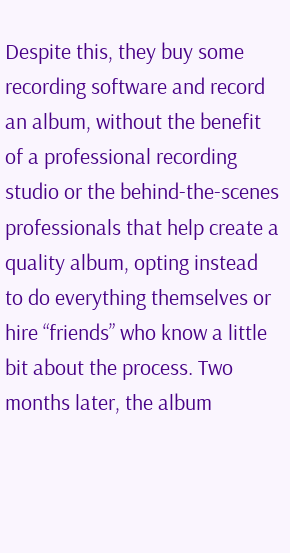Despite this, they buy some recording software and record an album, without the benefit of a professional recording studio or the behind-the-scenes professionals that help create a quality album, opting instead to do everything themselves or hire “friends” who know a little bit about the process. Two months later, the album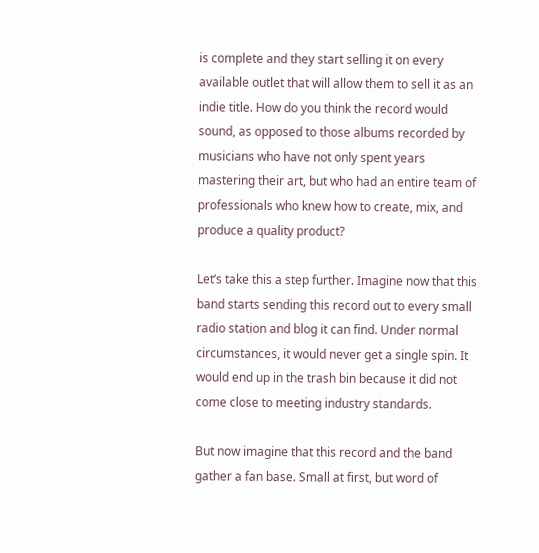is complete and they start selling it on every available outlet that will allow them to sell it as an indie title. How do you think the record would sound, as opposed to those albums recorded by musicians who have not only spent years mastering their art, but who had an entire team of professionals who knew how to create, mix, and produce a quality product?

Let’s take this a step further. Imagine now that this band starts sending this record out to every small radio station and blog it can find. Under normal circumstances, it would never get a single spin. It would end up in the trash bin because it did not come close to meeting industry standards.

But now imagine that this record and the band gather a fan base. Small at first, but word of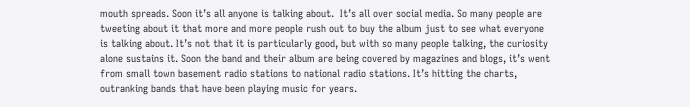mouth spreads. Soon it’s all anyone is talking about.  It’s all over social media. So many people are tweeting about it that more and more people rush out to buy the album just to see what everyone is talking about. It’s not that it is particularly good, but with so many people talking, the curiosity alone sustains it. Soon the band and their album are being covered by magazines and blogs, it’s went from small town basement radio stations to national radio stations. It’s hitting the charts, outranking bands that have been playing music for years.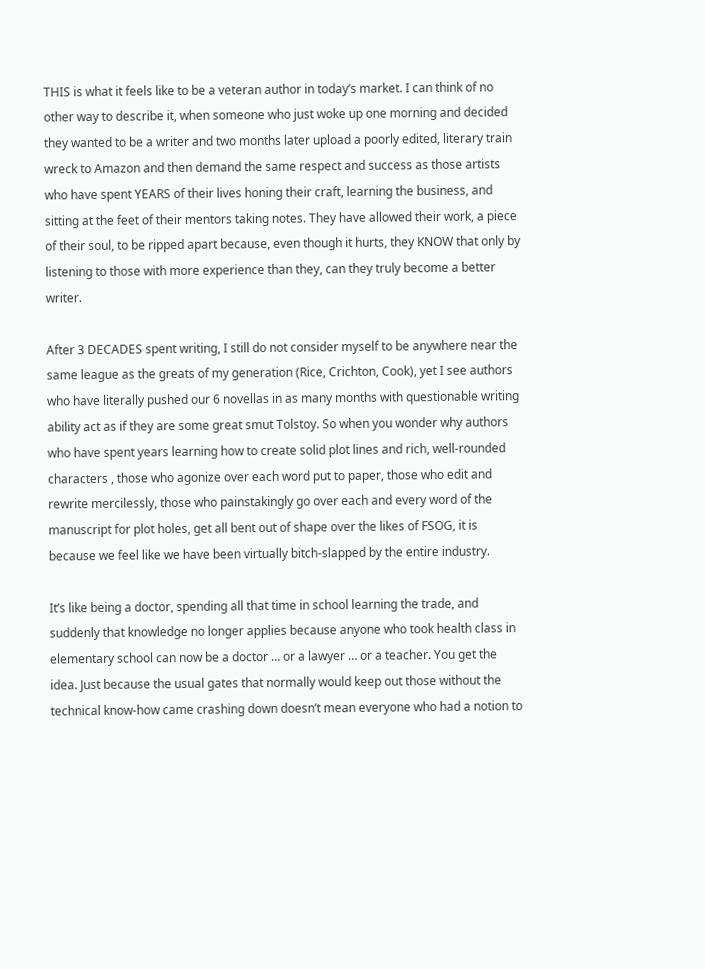THIS is what it feels like to be a veteran author in today’s market. I can think of no other way to describe it, when someone who just woke up one morning and decided they wanted to be a writer and two months later upload a poorly edited, literary train wreck to Amazon and then demand the same respect and success as those artists who have spent YEARS of their lives honing their craft, learning the business, and sitting at the feet of their mentors taking notes. They have allowed their work, a piece of their soul, to be ripped apart because, even though it hurts, they KNOW that only by listening to those with more experience than they, can they truly become a better writer.

After 3 DECADES spent writing, I still do not consider myself to be anywhere near the same league as the greats of my generation (Rice, Crichton, Cook), yet I see authors who have literally pushed our 6 novellas in as many months with questionable writing ability act as if they are some great smut Tolstoy. So when you wonder why authors who have spent years learning how to create solid plot lines and rich, well-rounded characters , those who agonize over each word put to paper, those who edit and rewrite mercilessly, those who painstakingly go over each and every word of the manuscript for plot holes, get all bent out of shape over the likes of FSOG, it is because we feel like we have been virtually bitch-slapped by the entire industry.

It’s like being a doctor, spending all that time in school learning the trade, and suddenly that knowledge no longer applies because anyone who took health class in elementary school can now be a doctor … or a lawyer … or a teacher. You get the idea. Just because the usual gates that normally would keep out those without the technical know-how came crashing down doesn’t mean everyone who had a notion to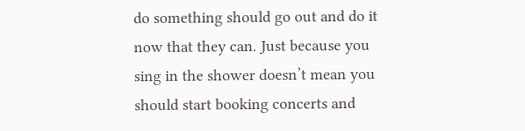do something should go out and do it now that they can. Just because you sing in the shower doesn’t mean you should start booking concerts and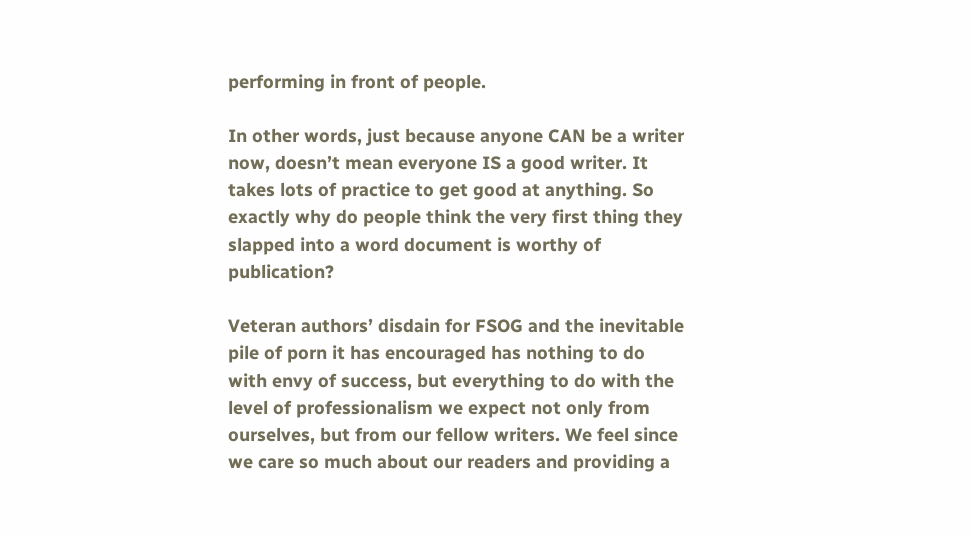performing in front of people.

In other words, just because anyone CAN be a writer now, doesn’t mean everyone IS a good writer. It takes lots of practice to get good at anything. So exactly why do people think the very first thing they slapped into a word document is worthy of publication?

Veteran authors’ disdain for FSOG and the inevitable pile of porn it has encouraged has nothing to do with envy of success, but everything to do with the level of professionalism we expect not only from ourselves, but from our fellow writers. We feel since we care so much about our readers and providing a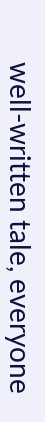well-written tale, everyone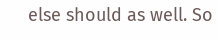else should as well. So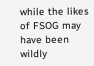while the likes of FSOG may have been wildly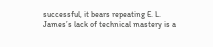successful, it bears repeating E. L. James’s lack of technical mastery is a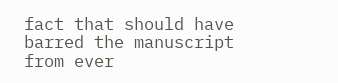fact that should have barred the manuscript from ever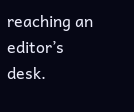reaching an editor’s desk.